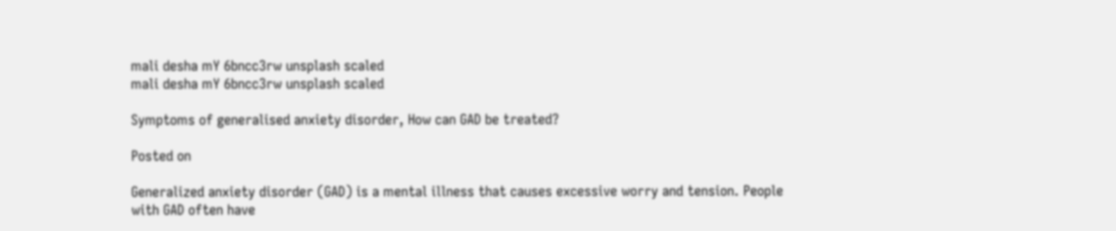mali desha mY 6bncc3rw unsplash scaled
mali desha mY 6bncc3rw unsplash scaled

Symptoms of generalised anxiety disorder, How can GAD be treated?

Posted on

Generalized anxiety disorder (GAD) is a mental illness that causes excessive worry and tension. People with GAD often have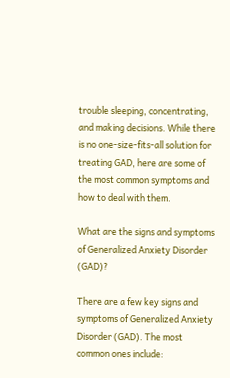trouble sleeping, concentrating, and making decisions. While there is no one-size-fits-all solution for treating GAD, here are some of the most common symptoms and how to deal with them.

What are the signs and symptoms of Generalized Anxiety Disorder (GAD)?

There are a few key signs and symptoms of Generalized Anxiety Disorder (GAD). The most common ones include: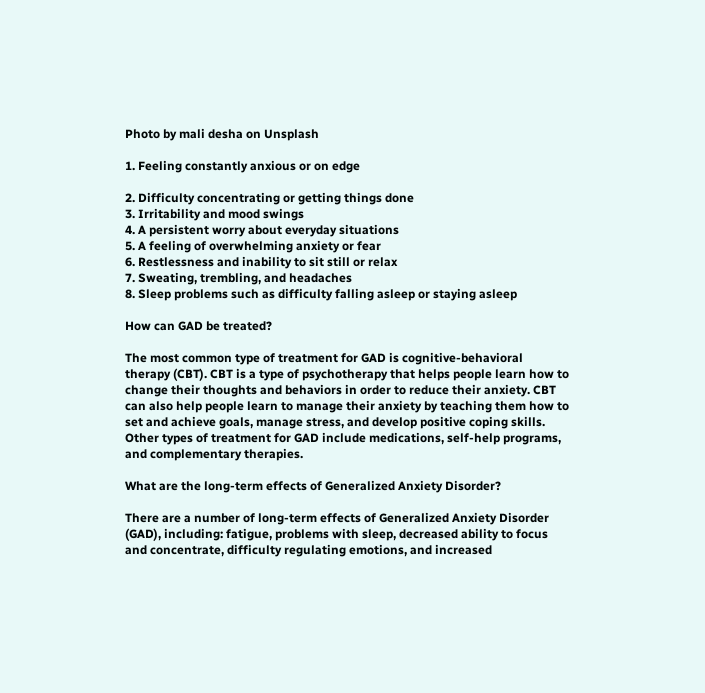Photo by mali desha on Unsplash

1. Feeling constantly anxious or on edge

2. Difficulty concentrating or getting things done
3. Irritability and mood swings
4. A persistent worry about everyday situations
5. A feeling of overwhelming anxiety or fear
6. Restlessness and inability to sit still or relax
7. Sweating, trembling, and headaches
8. Sleep problems such as difficulty falling asleep or staying asleep

How can GAD be treated?

The most common type of treatment for GAD is cognitive-behavioral therapy (CBT). CBT is a type of psychotherapy that helps people learn how to change their thoughts and behaviors in order to reduce their anxiety. CBT can also help people learn to manage their anxiety by teaching them how to set and achieve goals, manage stress, and develop positive coping skills. Other types of treatment for GAD include medications, self-help programs, and complementary therapies.

What are the long-term effects of Generalized Anxiety Disorder?

There are a number of long-term effects of Generalized Anxiety Disorder (GAD), including: fatigue, problems with sleep, decreased ability to focus and concentrate, difficulty regulating emotions, and increased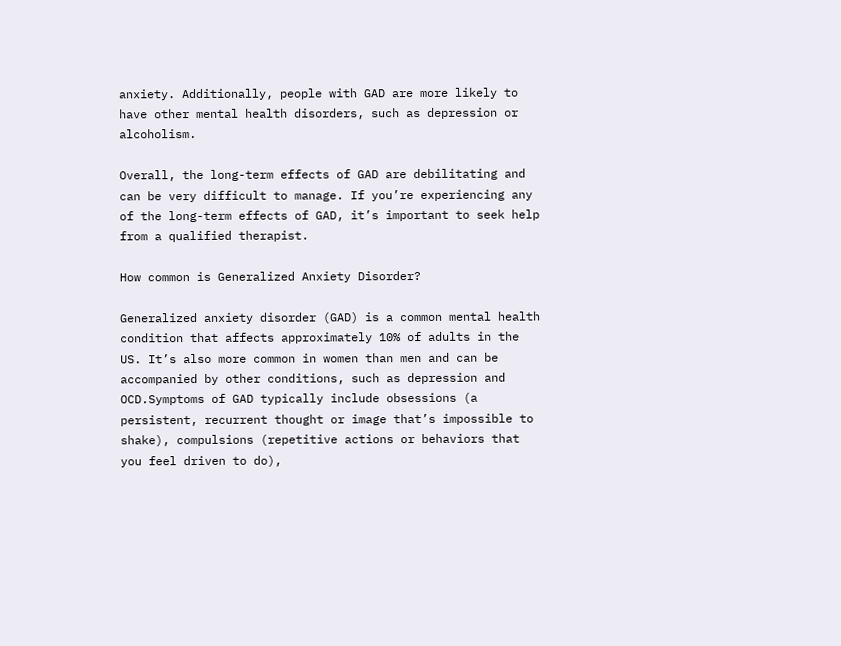anxiety. Additionally, people with GAD are more likely to have other mental health disorders, such as depression or alcoholism.

Overall, the long-term effects of GAD are debilitating and can be very difficult to manage. If you’re experiencing any of the long-term effects of GAD, it’s important to seek help from a qualified therapist.

How common is Generalized Anxiety Disorder?

Generalized anxiety disorder (GAD) is a common mental health condition that affects approximately 10% of adults in the US. It’s also more common in women than men and can be accompanied by other conditions, such as depression and OCD.Symptoms of GAD typically include obsessions (a persistent, recurrent thought or image that’s impossible to shake), compulsions (repetitive actions or behaviors that you feel driven to do),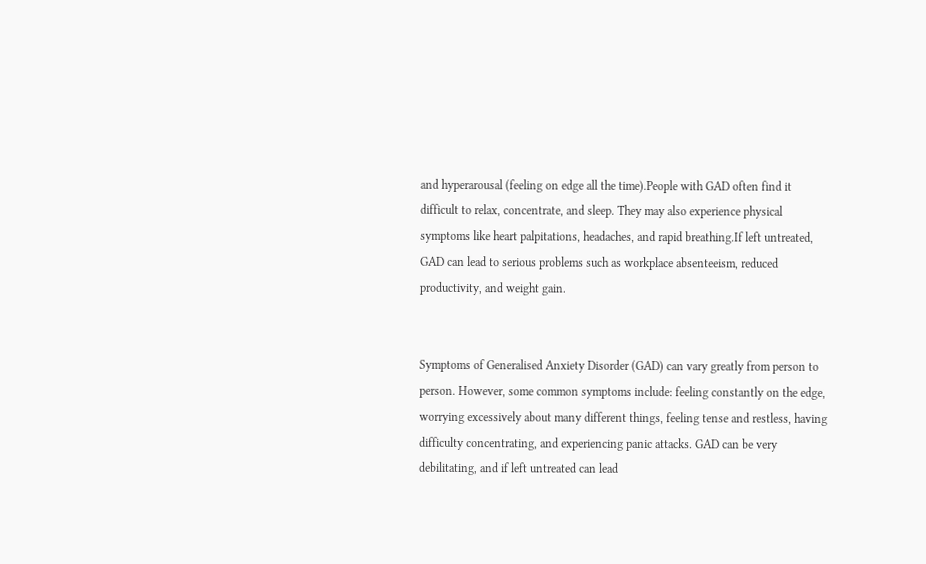and hyperarousal (feeling on edge all the time).People with GAD often find it difficult to relax, concentrate, and sleep. They may also experience physical symptoms like heart palpitations, headaches, and rapid breathing.If left untreated, GAD can lead to serious problems such as workplace absenteeism, reduced productivity, and weight gain.


Symptoms of Generalised Anxiety Disorder (GAD) can vary greatly from person to person. However, some common symptoms include: feeling constantly on the edge, worrying excessively about many different things, feeling tense and restless, having difficulty concentrating, and experiencing panic attacks. GAD can be very debilitating, and if left untreated can lead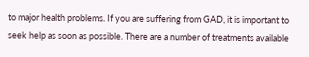to major health problems. If you are suffering from GAD, it is important to seek help as soon as possible. There are a number of treatments available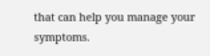that can help you manage your symptoms.